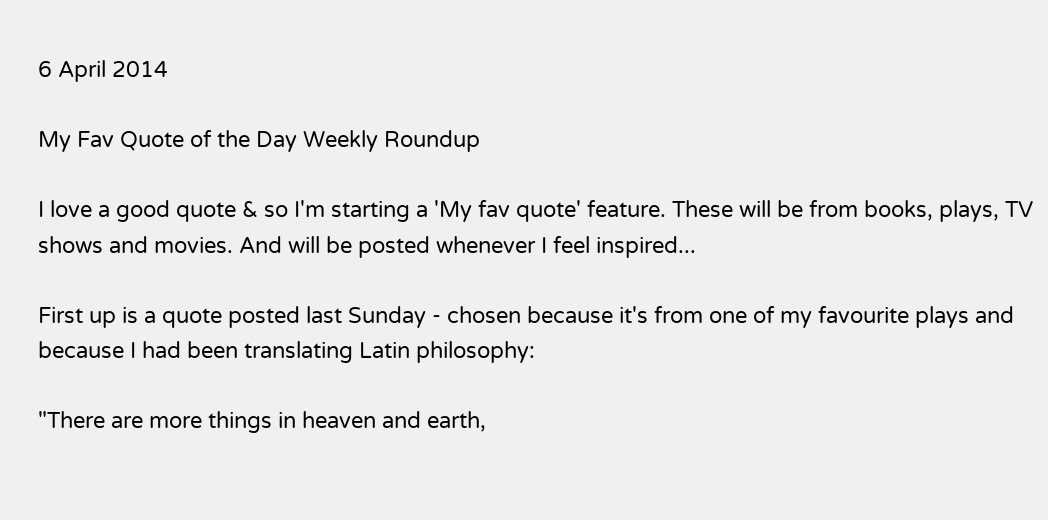6 April 2014

My Fav Quote of the Day Weekly Roundup

I love a good quote & so I'm starting a 'My fav quote' feature. These will be from books, plays, TV shows and movies. And will be posted whenever I feel inspired...

First up is a quote posted last Sunday - chosen because it's from one of my favourite plays and because I had been translating Latin philosophy:

"There are more things in heaven and earth,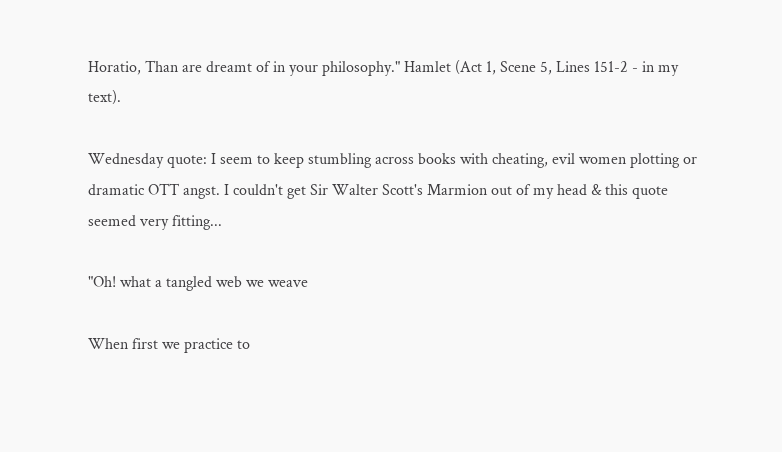Horatio, Than are dreamt of in your philosophy." Hamlet (Act 1, Scene 5, Lines 151-2 - in my text).

Wednesday quote: I seem to keep stumbling across books with cheating, evil women plotting or dramatic OTT angst. I couldn't get Sir Walter Scott's Marmion out of my head & this quote seemed very fitting...

"Oh! what a tangled web we weave

When first we practice to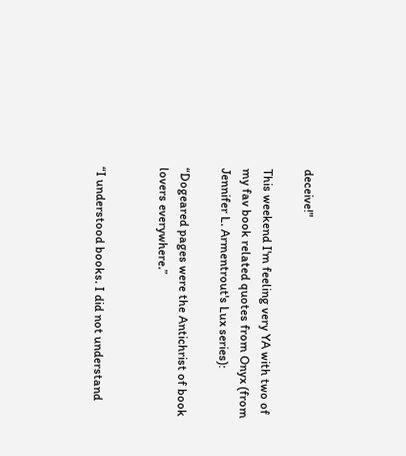deceive!"

This weekend I'm feeling very YA with two of my fav book related quotes from Onyx (from Jennifer L. Armentrout's Lux series):

“Dogeared pages were the Antichrist of book lovers everywhere.”


“I understood books. I did not understand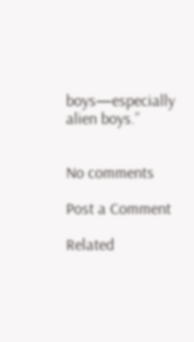boys—especially alien boys.”


No comments

Post a Comment

Related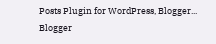Posts Plugin for WordPress, Blogger...
Blogger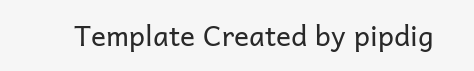Template Created by pipdig